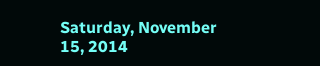Saturday, November 15, 2014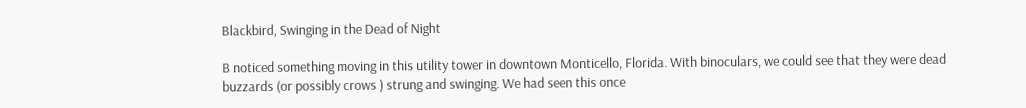Blackbird, Swinging in the Dead of Night

B noticed something moving in this utility tower in downtown Monticello, Florida. With binoculars, we could see that they were dead buzzards (or possibly crows ) strung and swinging. We had seen this once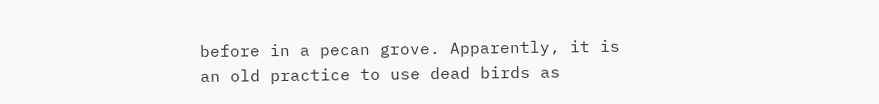before in a pecan grove. Apparently, it is an old practice to use dead birds as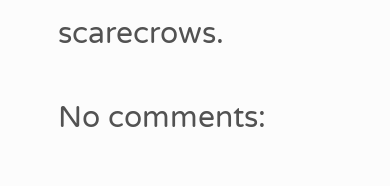scarecrows.

No comments: